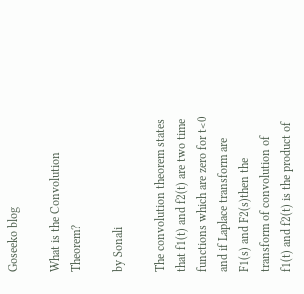Goseeko blog

What is the Convolution Theorem?

by Sonali

The convolution theorem states that f1(t) and f2(t) are two time functions which are zero for t<0 and if Laplace transform are F1(s) and F2(s)then the transform of convolution of f1(t) and f2(t) is the product of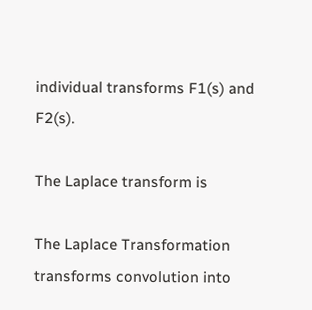individual transforms F1(s) and F2(s).

The Laplace transform is

The Laplace Transformation transforms convolution into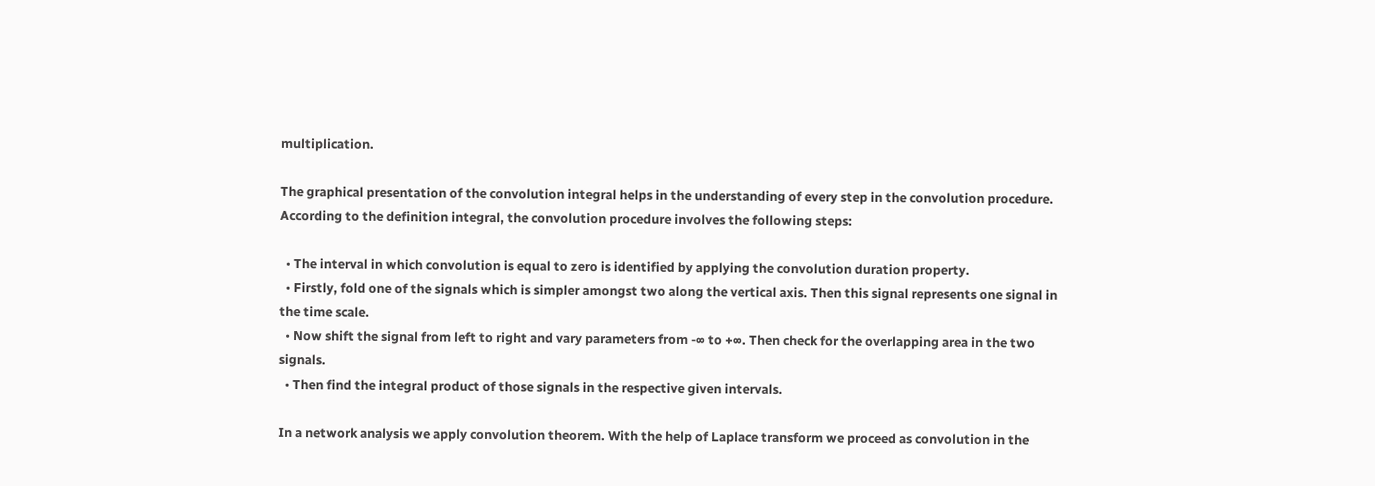multiplication.

The graphical presentation of the convolution integral helps in the understanding of every step in the convolution procedure. According to the definition integral, the convolution procedure involves the following steps:

  • The interval in which convolution is equal to zero is identified by applying the convolution duration property.
  • Firstly, fold one of the signals which is simpler amongst two along the vertical axis. Then this signal represents one signal in the time scale.
  • Now shift the signal from left to right and vary parameters from -∞ to +∞. Then check for the overlapping area in the two signals.
  • Then find the integral product of those signals in the respective given intervals.

In a network analysis we apply convolution theorem. With the help of Laplace transform we proceed as convolution in the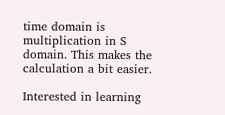time domain is multiplication in S domain. This makes the calculation a bit easier.

Interested in learning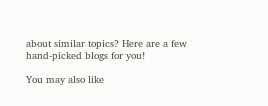about similar topics? Here are a few hand-picked blogs for you!

You may also like